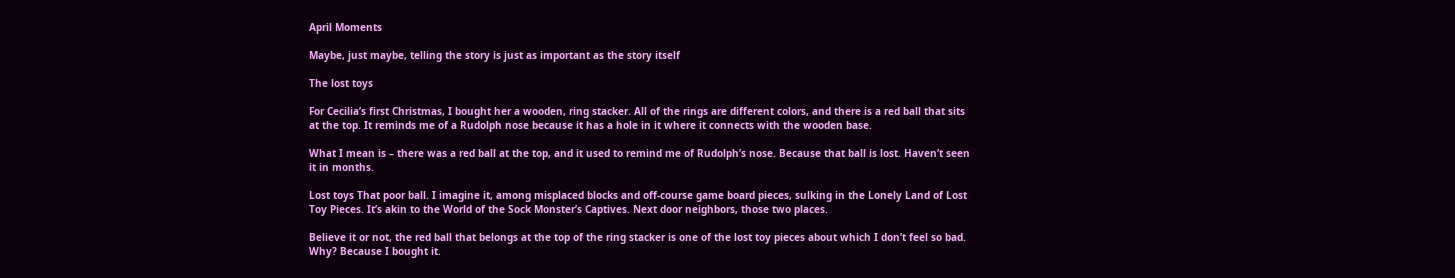April Moments

Maybe, just maybe, telling the story is just as important as the story itself

The lost toys

For Cecilia’s first Christmas, I bought her a wooden, ring stacker. All of the rings are different colors, and there is a red ball that sits at the top. It reminds me of a Rudolph nose because it has a hole in it where it connects with the wooden base.

What I mean is – there was a red ball at the top, and it used to remind me of Rudolph’s nose. Because that ball is lost. Haven’t seen it in months.

Lost toys That poor ball. I imagine it, among misplaced blocks and off-course game board pieces, sulking in the Lonely Land of Lost Toy Pieces. It’s akin to the World of the Sock Monster’s Captives. Next door neighbors, those two places.

Believe it or not, the red ball that belongs at the top of the ring stacker is one of the lost toy pieces about which I don’t feel so bad. Why? Because I bought it.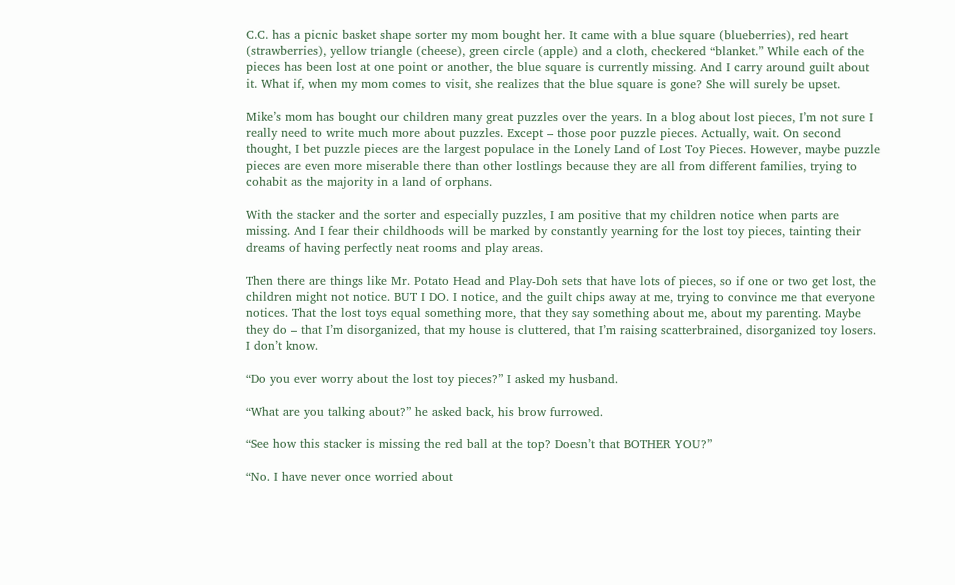C.C. has a picnic basket shape sorter my mom bought her. It came with a blue square (blueberries), red heart (strawberries), yellow triangle (cheese), green circle (apple) and a cloth, checkered “blanket.” While each of the pieces has been lost at one point or another, the blue square is currently missing. And I carry around guilt about it. What if, when my mom comes to visit, she realizes that the blue square is gone? She will surely be upset.

Mike’s mom has bought our children many great puzzles over the years. In a blog about lost pieces, I’m not sure I really need to write much more about puzzles. Except – those poor puzzle pieces. Actually, wait. On second thought, I bet puzzle pieces are the largest populace in the Lonely Land of Lost Toy Pieces. However, maybe puzzle pieces are even more miserable there than other lostlings because they are all from different families, trying to cohabit as the majority in a land of orphans.

With the stacker and the sorter and especially puzzles, I am positive that my children notice when parts are missing. And I fear their childhoods will be marked by constantly yearning for the lost toy pieces, tainting their dreams of having perfectly neat rooms and play areas.

Then there are things like Mr. Potato Head and Play-Doh sets that have lots of pieces, so if one or two get lost, the children might not notice. BUT I DO. I notice, and the guilt chips away at me, trying to convince me that everyone notices. That the lost toys equal something more, that they say something about me, about my parenting. Maybe they do – that I’m disorganized, that my house is cluttered, that I’m raising scatterbrained, disorganized toy losers. I don’t know.

“Do you ever worry about the lost toy pieces?” I asked my husband.

“What are you talking about?” he asked back, his brow furrowed.

“See how this stacker is missing the red ball at the top? Doesn’t that BOTHER YOU?”

“No. I have never once worried about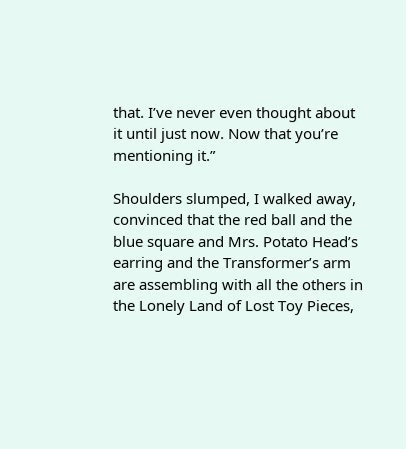that. I’ve never even thought about it until just now. Now that you’re mentioning it.”

Shoulders slumped, I walked away, convinced that the red ball and the blue square and Mrs. Potato Head’s earring and the Transformer’s arm are assembling with all the others in the Lonely Land of Lost Toy Pieces,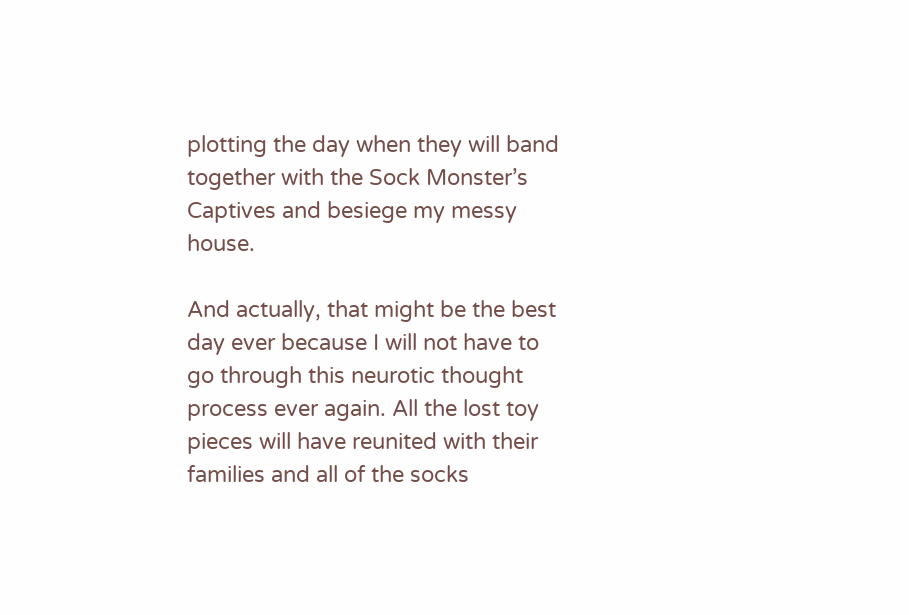plotting the day when they will band together with the Sock Monster’s Captives and besiege my messy house.

And actually, that might be the best day ever because I will not have to go through this neurotic thought process ever again. All the lost toy pieces will have reunited with their families and all of the socks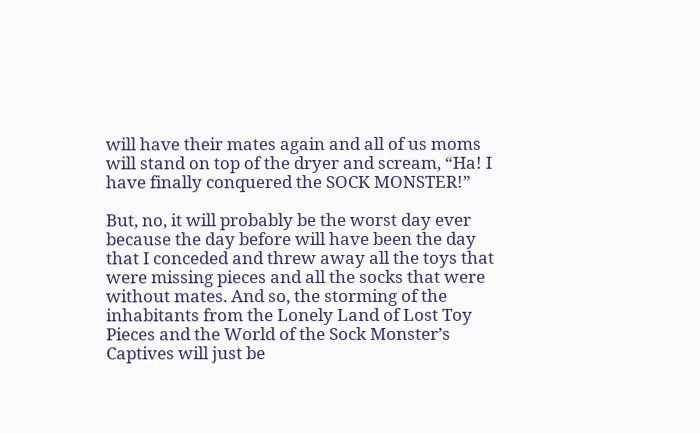will have their mates again and all of us moms will stand on top of the dryer and scream, “Ha! I have finally conquered the SOCK MONSTER!”

But, no, it will probably be the worst day ever because the day before will have been the day that I conceded and threw away all the toys that were missing pieces and all the socks that were without mates. And so, the storming of the inhabitants from the Lonely Land of Lost Toy Pieces and the World of the Sock Monster’s Captives will just be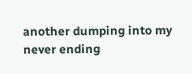another dumping into my never ending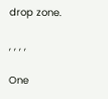drop zone.

, , , ,

One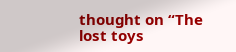thought on “The lost toys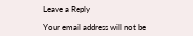Leave a Reply

Your email address will not be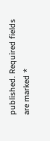published. Required fields are marked *